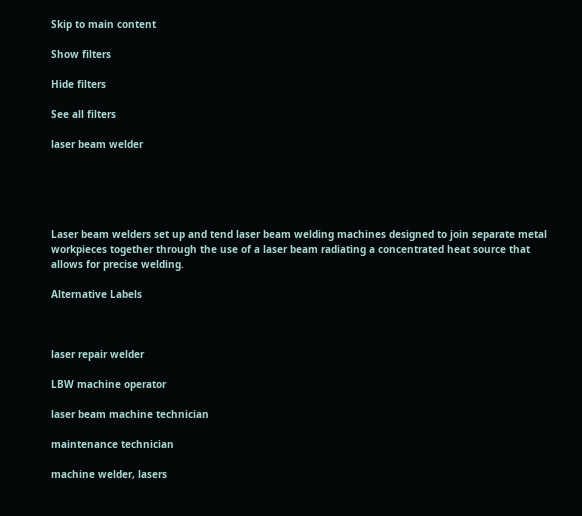Skip to main content

Show filters

Hide filters

See all filters

laser beam welder





Laser beam welders set up and tend laser beam welding machines designed to join separate metal workpieces together through the use of a laser beam radiating a concentrated heat source that allows for precise welding.

Alternative Labels



laser repair welder

LBW machine operator

laser beam machine technician

maintenance technician

machine welder, lasers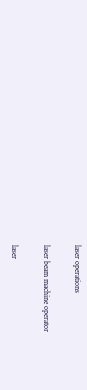laser operations

laser beam machine operator

laser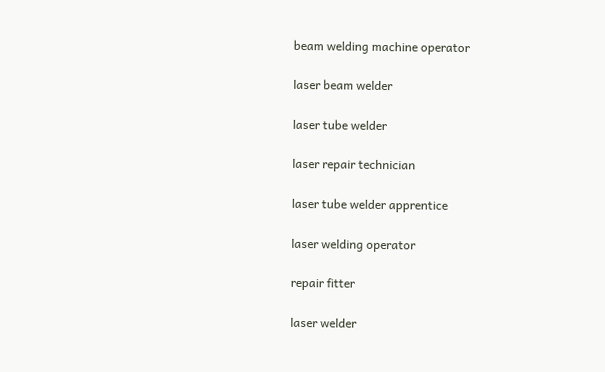beam welding machine operator

laser beam welder

laser tube welder

laser repair technician

laser tube welder apprentice

laser welding operator

repair fitter

laser welder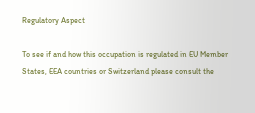Regulatory Aspect

To see if and how this occupation is regulated in EU Member States, EEA countries or Switzerland please consult the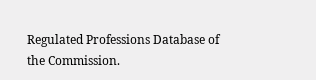Regulated Professions Database of the Commission.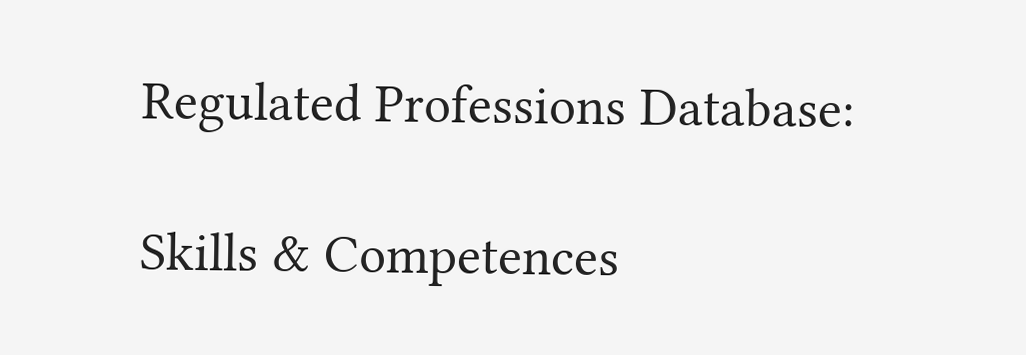Regulated Professions Database:

Skills & Competences